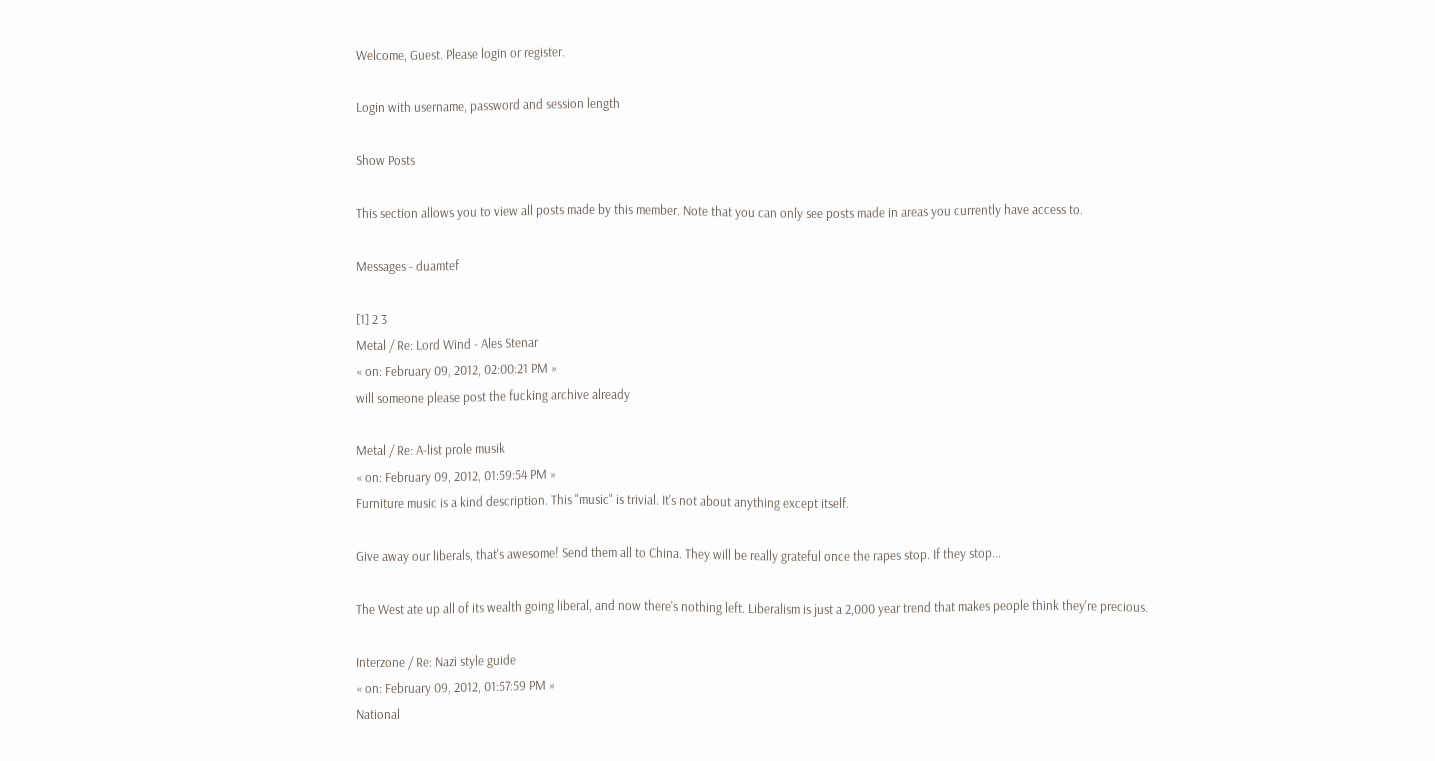Welcome, Guest. Please login or register.

Login with username, password and session length

Show Posts

This section allows you to view all posts made by this member. Note that you can only see posts made in areas you currently have access to.

Messages - duamtef

[1] 2 3
Metal / Re: Lord Wind - Ales Stenar
« on: February 09, 2012, 02:00:21 PM »
will someone please post the fucking archive already

Metal / Re: A-list prole musik
« on: February 09, 2012, 01:59:54 PM »
Furniture music is a kind description. This "music" is trivial. It's not about anything except itself.

Give away our liberals, that's awesome! Send them all to China. They will be really grateful once the rapes stop. If they stop...

The West ate up all of its wealth going liberal, and now there's nothing left. Liberalism is just a 2,000 year trend that makes people think they're precious.

Interzone / Re: Nazi style guide
« on: February 09, 2012, 01:57:59 PM »
National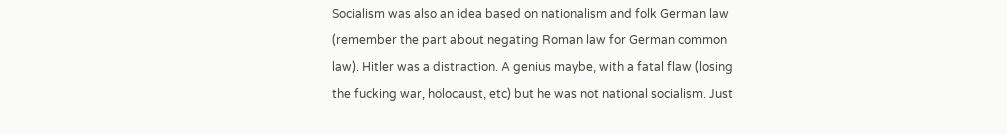Socialism was also an idea based on nationalism and folk German law (remember the part about negating Roman law for German common law). Hitler was a distraction. A genius maybe, with a fatal flaw (losing the fucking war, holocaust, etc) but he was not national socialism. Just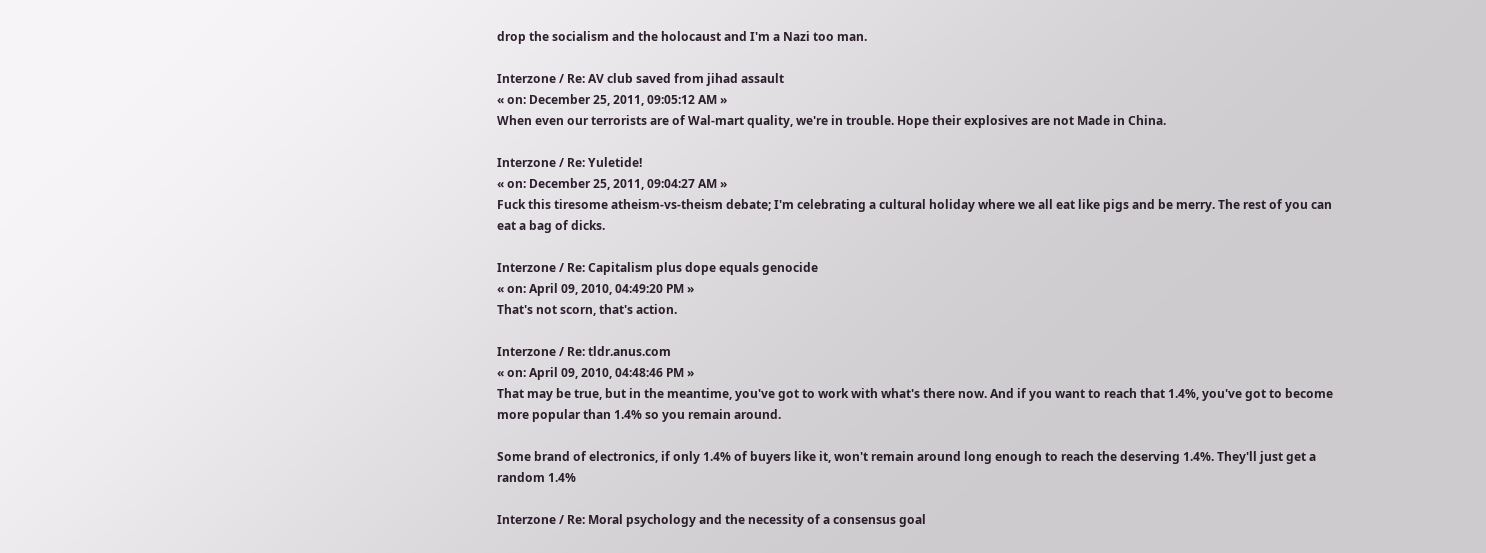drop the socialism and the holocaust and I'm a Nazi too man.

Interzone / Re: AV club saved from jihad assault
« on: December 25, 2011, 09:05:12 AM »
When even our terrorists are of Wal-mart quality, we're in trouble. Hope their explosives are not Made in China.

Interzone / Re: Yuletide!
« on: December 25, 2011, 09:04:27 AM »
Fuck this tiresome atheism-vs-theism debate; I'm celebrating a cultural holiday where we all eat like pigs and be merry. The rest of you can eat a bag of dicks.

Interzone / Re: Capitalism plus dope equals genocide
« on: April 09, 2010, 04:49:20 PM »
That's not scorn, that's action.

Interzone / Re: tldr.anus.com
« on: April 09, 2010, 04:48:46 PM »
That may be true, but in the meantime, you've got to work with what's there now. And if you want to reach that 1.4%, you've got to become more popular than 1.4% so you remain around.

Some brand of electronics, if only 1.4% of buyers like it, won't remain around long enough to reach the deserving 1.4%. They'll just get a random 1.4%

Interzone / Re: Moral psychology and the necessity of a consensus goal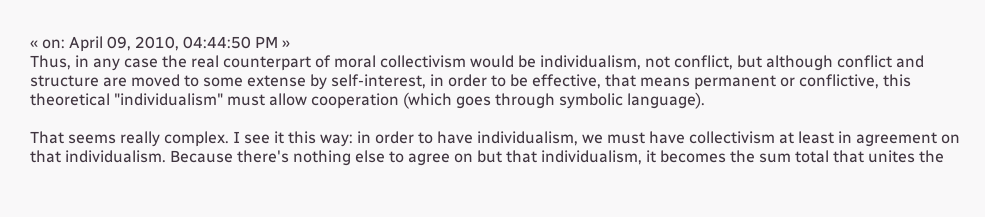« on: April 09, 2010, 04:44:50 PM »
Thus, in any case the real counterpart of moral collectivism would be individualism, not conflict, but although conflict and structure are moved to some extense by self-interest, in order to be effective, that means permanent or conflictive, this theoretical "individualism" must allow cooperation (which goes through symbolic language).

That seems really complex. I see it this way: in order to have individualism, we must have collectivism at least in agreement on that individualism. Because there's nothing else to agree on but that individualism, it becomes the sum total that unites the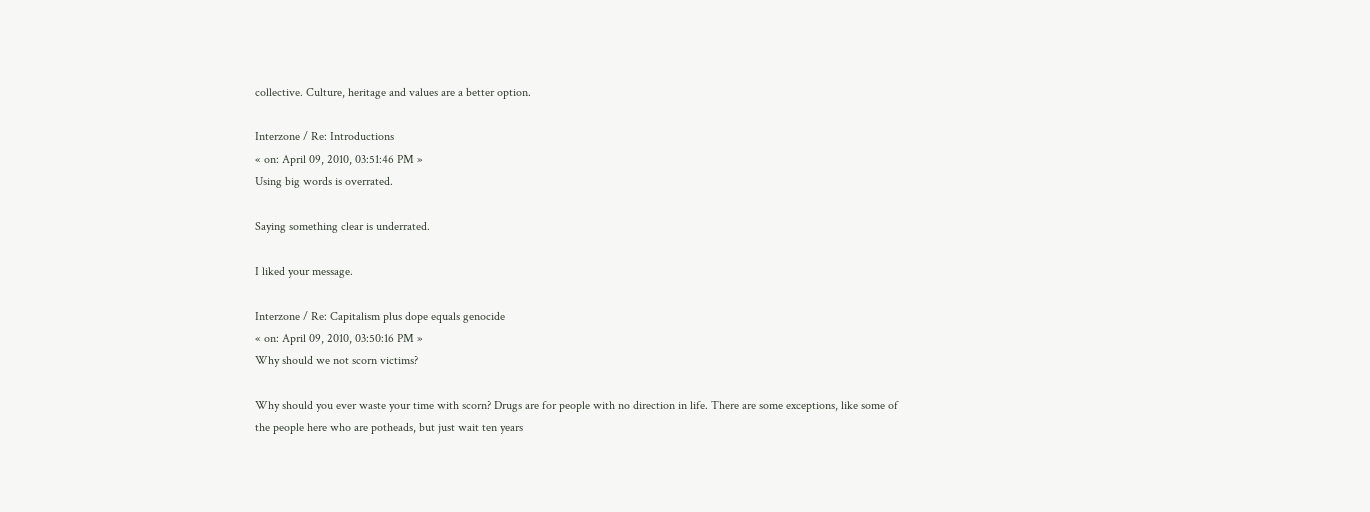collective. Culture, heritage and values are a better option.

Interzone / Re: Introductions
« on: April 09, 2010, 03:51:46 PM »
Using big words is overrated.

Saying something clear is underrated.

I liked your message.

Interzone / Re: Capitalism plus dope equals genocide
« on: April 09, 2010, 03:50:16 PM »
Why should we not scorn victims?

Why should you ever waste your time with scorn? Drugs are for people with no direction in life. There are some exceptions, like some of the people here who are potheads, but just wait ten years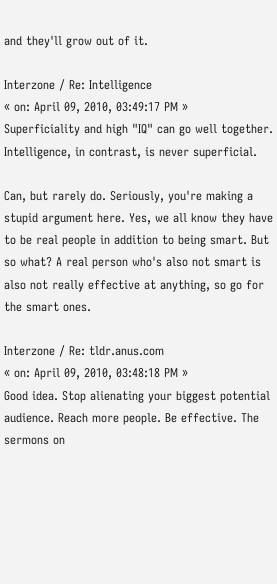and they'll grow out of it.

Interzone / Re: Intelligence
« on: April 09, 2010, 03:49:17 PM »
Superficiality and high "IQ" can go well together. Intelligence, in contrast, is never superficial.

Can, but rarely do. Seriously, you're making a stupid argument here. Yes, we all know they have to be real people in addition to being smart. But so what? A real person who's also not smart is also not really effective at anything, so go for the smart ones.

Interzone / Re: tldr.anus.com
« on: April 09, 2010, 03:48:18 PM »
Good idea. Stop alienating your biggest potential audience. Reach more people. Be effective. The sermons on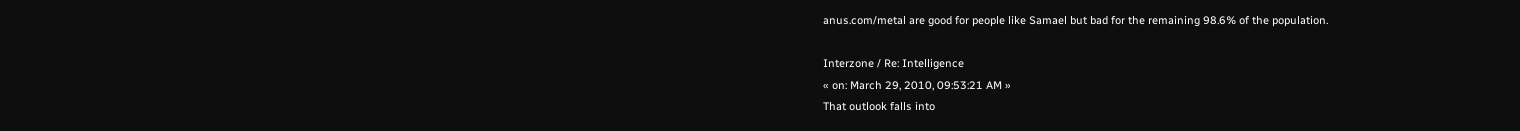anus.com/metal are good for people like Samael but bad for the remaining 98.6% of the population.

Interzone / Re: Intelligence
« on: March 29, 2010, 09:53:21 AM »
That outlook falls into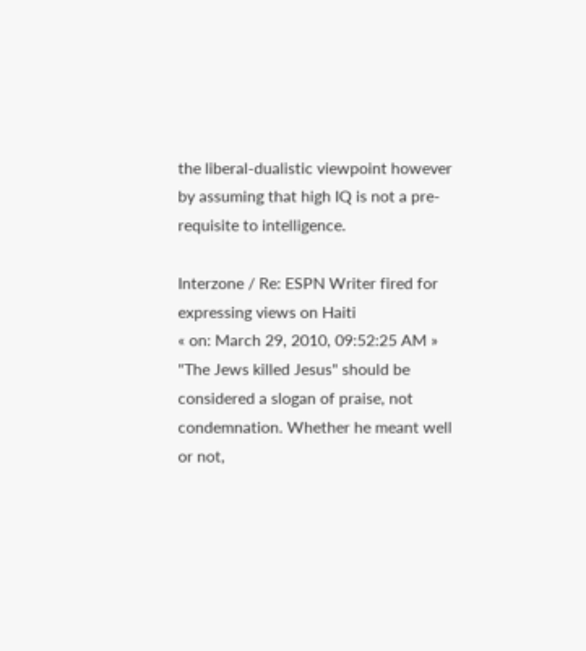the liberal-dualistic viewpoint however by assuming that high IQ is not a pre-requisite to intelligence.

Interzone / Re: ESPN Writer fired for expressing views on Haiti
« on: March 29, 2010, 09:52:25 AM »
"The Jews killed Jesus" should be considered a slogan of praise, not condemnation. Whether he meant well or not,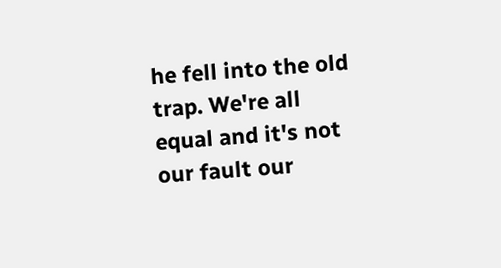he fell into the old trap. We're all equal and it's not our fault our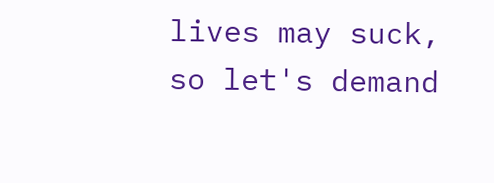lives may suck, so let's demand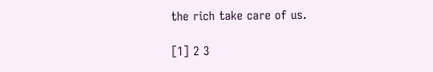the rich take care of us.

[1] 2 3